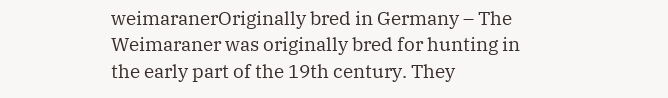weimaranerOriginally bred in Germany – The Weimaraner was originally bred for hunting in the early part of the 19th century. They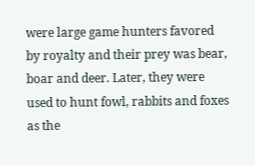were large game hunters favored by royalty and their prey was bear, boar and deer. Later, they were used to hunt fowl, rabbits and foxes as the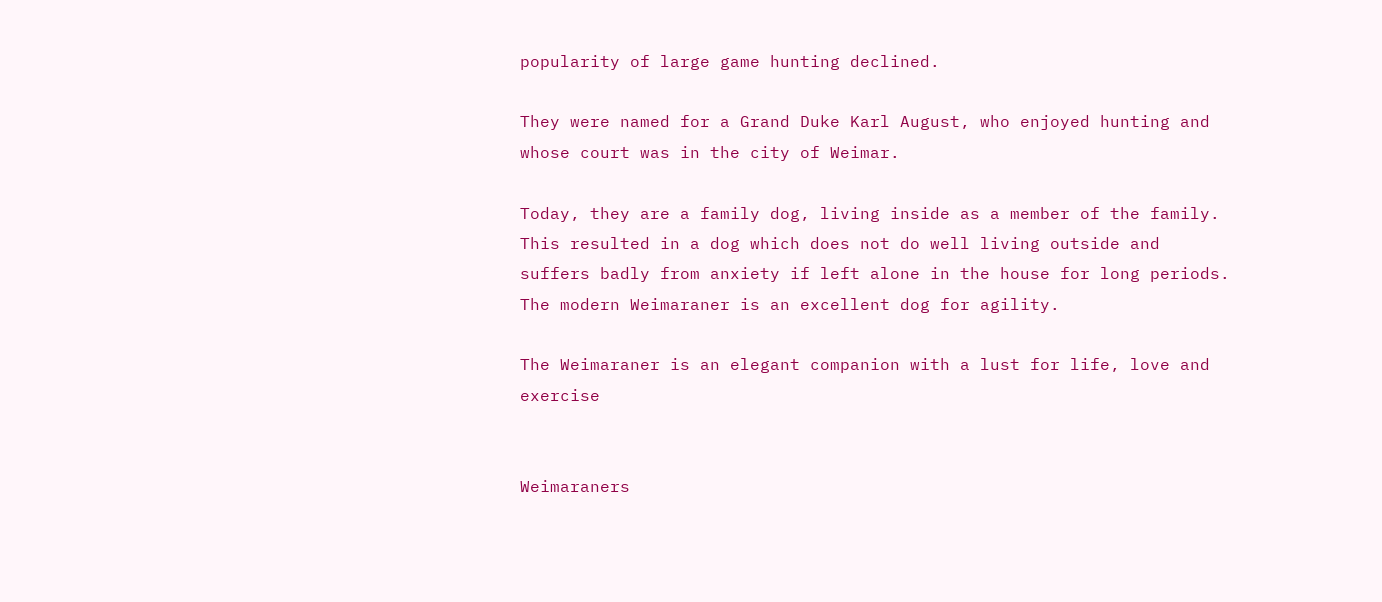popularity of large game hunting declined.

They were named for a Grand Duke Karl August, who enjoyed hunting and whose court was in the city of Weimar.

Today, they are a family dog, living inside as a member of the family. This resulted in a dog which does not do well living outside and suffers badly from anxiety if left alone in the house for long periods. The modern Weimaraner is an excellent dog for agility.

The Weimaraner is an elegant companion with a lust for life, love and exercise


Weimaraners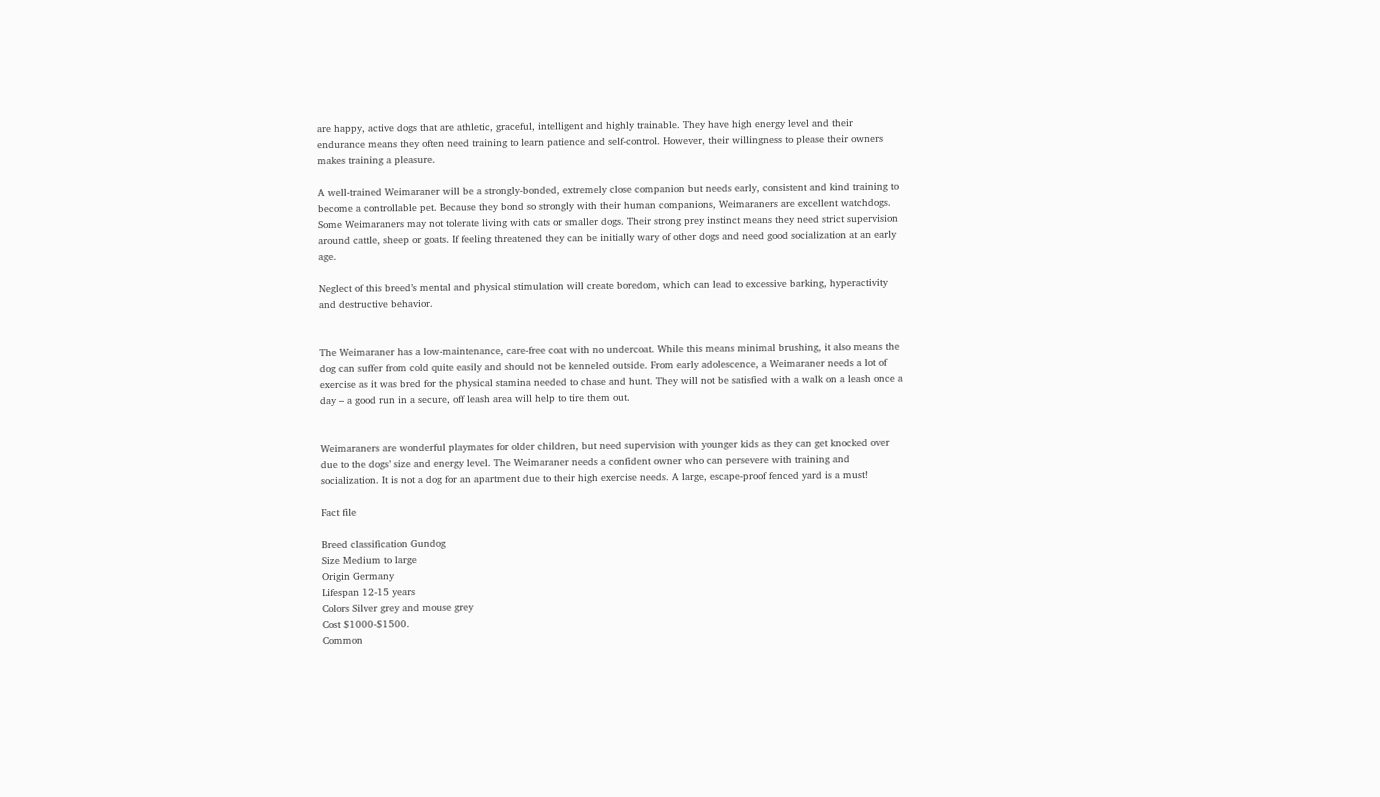are happy, active dogs that are athletic, graceful, intelligent and highly trainable. They have high energy level and their endurance means they often need training to learn patience and self-control. However, their willingness to please their owners makes training a pleasure.

A well-trained Weimaraner will be a strongly-bonded, extremely close companion but needs early, consistent and kind training to become a controllable pet. Because they bond so strongly with their human companions, Weimaraners are excellent watchdogs. Some Weimaraners may not tolerate living with cats or smaller dogs. Their strong prey instinct means they need strict supervision around cattle, sheep or goats. If feeling threatened they can be initially wary of other dogs and need good socialization at an early age.

Neglect of this breed’s mental and physical stimulation will create boredom, which can lead to excessive barking, hyperactivity and destructive behavior.


The Weimaraner has a low-maintenance, care-free coat with no undercoat. While this means minimal brushing, it also means the dog can suffer from cold quite easily and should not be kenneled outside. From early adolescence, a Weimaraner needs a lot of exercise as it was bred for the physical stamina needed to chase and hunt. They will not be satisfied with a walk on a leash once a day – a good run in a secure, off leash area will help to tire them out.


Weimaraners are wonderful playmates for older children, but need supervision with younger kids as they can get knocked over due to the dogs’ size and energy level. The Weimaraner needs a confident owner who can persevere with training and socialization. It is not a dog for an apartment due to their high exercise needs. A large, escape-proof fenced yard is a must!

Fact file

Breed classification Gundog
Size Medium to large
Origin Germany
Lifespan 12-15 years
Colors Silver grey and mouse grey
Cost $1000-$1500.
Common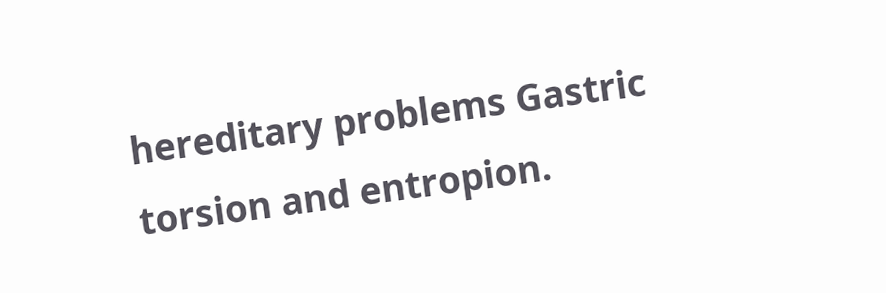hereditary problems Gastric torsion and entropion.